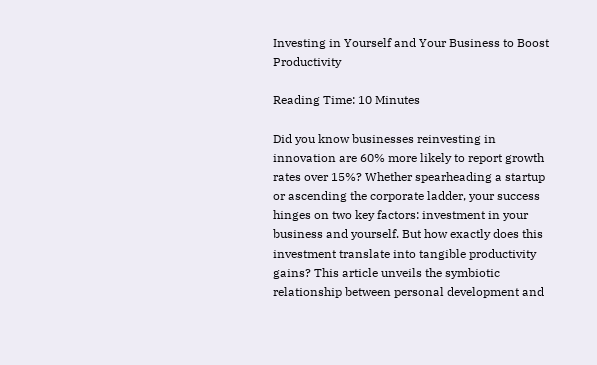Investing in Yourself and Your Business to Boost Productivity

Reading Time: 10 Minutes

Did you know businesses reinvesting in innovation are 60% more likely to report growth rates over 15%? Whether spearheading a startup or ascending the corporate ladder, your success hinges on two key factors: investment in your business and yourself. But how exactly does this investment translate into tangible productivity gains? This article unveils the symbiotic relationship between personal development and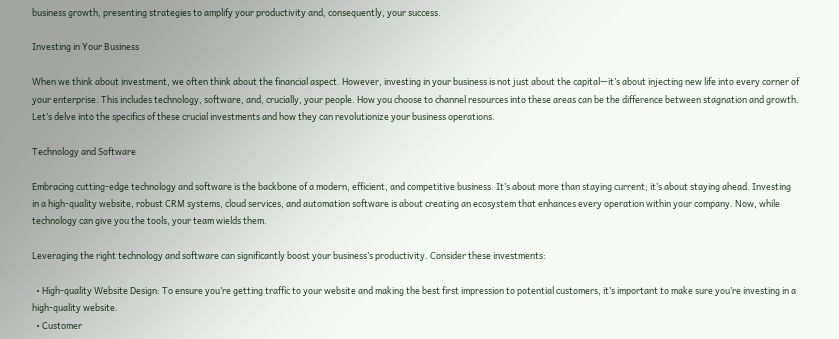business growth, presenting strategies to amplify your productivity and, consequently, your success.

Investing in Your Business

When we think about investment, we often think about the financial aspect. However, investing in your business is not just about the capital—it’s about injecting new life into every corner of your enterprise. This includes technology, software, and, crucially, your people. How you choose to channel resources into these areas can be the difference between stagnation and growth. Let’s delve into the specifics of these crucial investments and how they can revolutionize your business operations.

Technology and Software

Embracing cutting-edge technology and software is the backbone of a modern, efficient, and competitive business. It’s about more than staying current; it’s about staying ahead. Investing in a high-quality website, robust CRM systems, cloud services, and automation software is about creating an ecosystem that enhances every operation within your company. Now, while technology can give you the tools, your team wields them.

Leveraging the right technology and software can significantly boost your business’s productivity. Consider these investments:

  • High-quality Website Design: To ensure you’re getting traffic to your website and making the best first impression to potential customers, it’s important to make sure you’re investing in a high-quality website.
  • Customer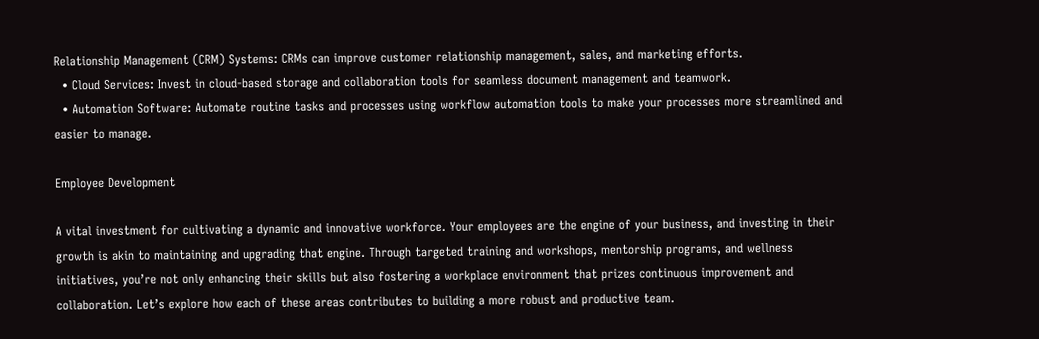Relationship Management (CRM) Systems: CRMs can improve customer relationship management, sales, and marketing efforts.
  • Cloud Services: Invest in cloud-based storage and collaboration tools for seamless document management and teamwork.
  • Automation Software: Automate routine tasks and processes using workflow automation tools to make your processes more streamlined and easier to manage.

Employee Development

A vital investment for cultivating a dynamic and innovative workforce. Your employees are the engine of your business, and investing in their growth is akin to maintaining and upgrading that engine. Through targeted training and workshops, mentorship programs, and wellness initiatives, you’re not only enhancing their skills but also fostering a workplace environment that prizes continuous improvement and collaboration. Let’s explore how each of these areas contributes to building a more robust and productive team.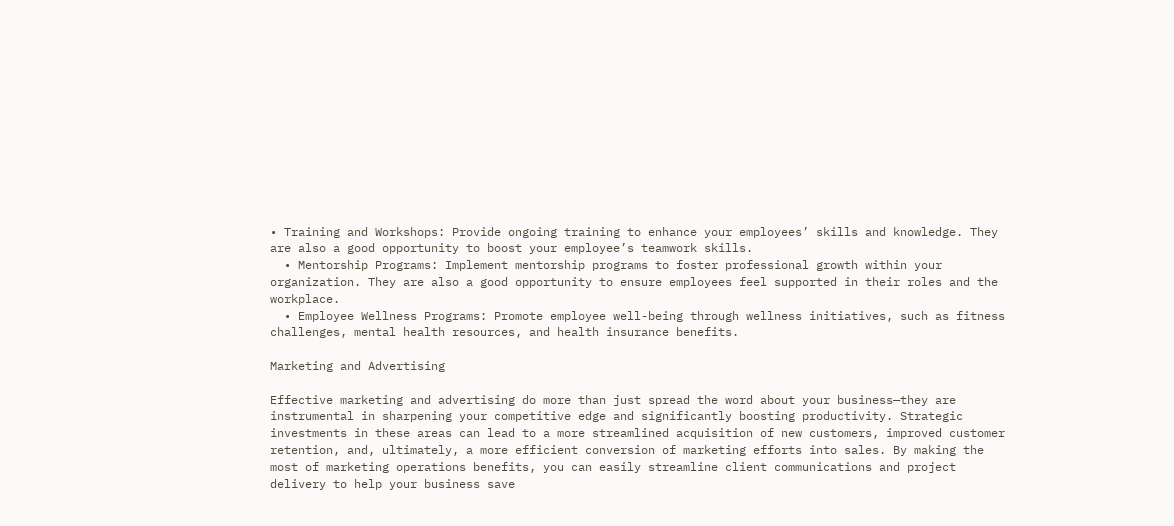• Training and Workshops: Provide ongoing training to enhance your employees’ skills and knowledge. They are also a good opportunity to boost your employee’s teamwork skills.
  • Mentorship Programs: Implement mentorship programs to foster professional growth within your organization. They are also a good opportunity to ensure employees feel supported in their roles and the workplace.
  • Employee Wellness Programs: Promote employee well-being through wellness initiatives, such as fitness challenges, mental health resources, and health insurance benefits.

Marketing and Advertising

Effective marketing and advertising do more than just spread the word about your business—they are instrumental in sharpening your competitive edge and significantly boosting productivity. Strategic investments in these areas can lead to a more streamlined acquisition of new customers, improved customer retention, and, ultimately, a more efficient conversion of marketing efforts into sales. By making the most of marketing operations benefits, you can easily streamline client communications and project delivery to help your business save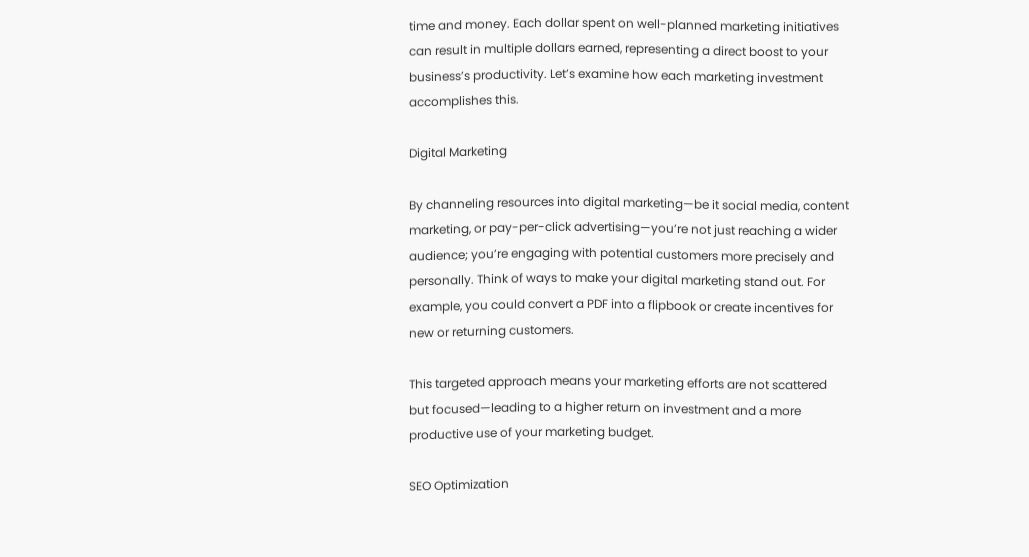time and money. Each dollar spent on well-planned marketing initiatives can result in multiple dollars earned, representing a direct boost to your business’s productivity. Let’s examine how each marketing investment accomplishes this.

Digital Marketing

By channeling resources into digital marketing—be it social media, content marketing, or pay-per-click advertising—you’re not just reaching a wider audience; you’re engaging with potential customers more precisely and personally. Think of ways to make your digital marketing stand out. For example, you could convert a PDF into a flipbook or create incentives for new or returning customers.

This targeted approach means your marketing efforts are not scattered but focused—leading to a higher return on investment and a more productive use of your marketing budget.

SEO Optimization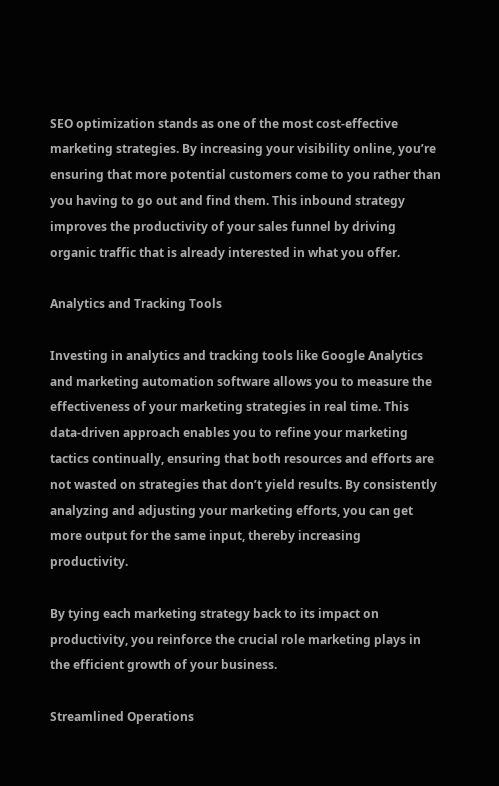SEO optimization stands as one of the most cost-effective marketing strategies. By increasing your visibility online, you’re ensuring that more potential customers come to you rather than you having to go out and find them. This inbound strategy improves the productivity of your sales funnel by driving organic traffic that is already interested in what you offer.

Analytics and Tracking Tools

Investing in analytics and tracking tools like Google Analytics and marketing automation software allows you to measure the effectiveness of your marketing strategies in real time. This data-driven approach enables you to refine your marketing tactics continually, ensuring that both resources and efforts are not wasted on strategies that don’t yield results. By consistently analyzing and adjusting your marketing efforts, you can get more output for the same input, thereby increasing productivity.

By tying each marketing strategy back to its impact on productivity, you reinforce the crucial role marketing plays in the efficient growth of your business.

Streamlined Operations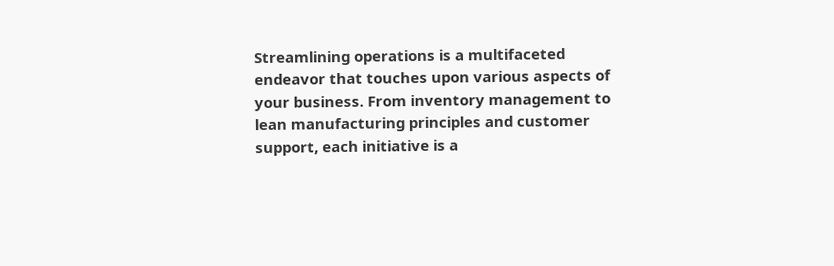Streamlining operations is a multifaceted endeavor that touches upon various aspects of your business. From inventory management to lean manufacturing principles and customer support, each initiative is a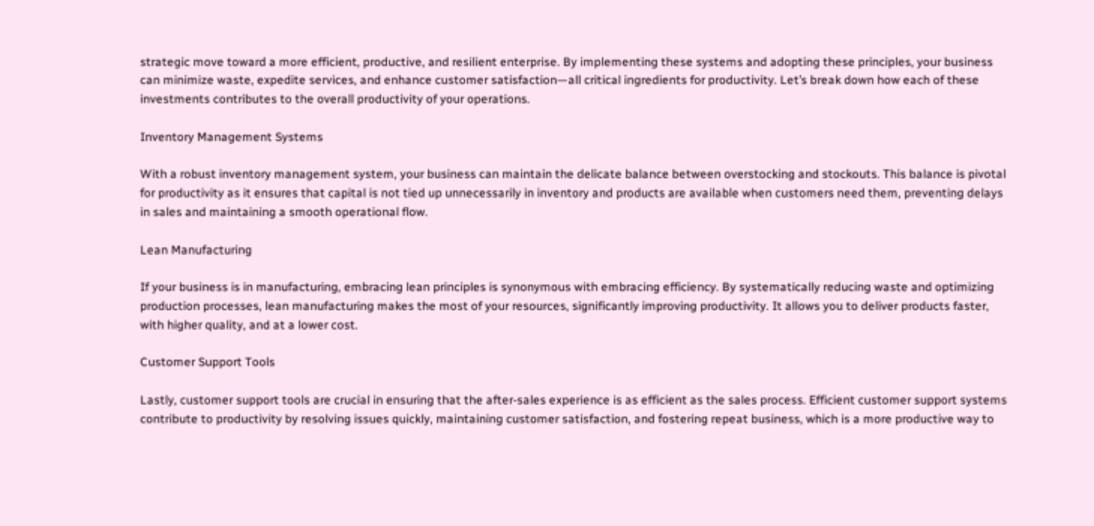strategic move toward a more efficient, productive, and resilient enterprise. By implementing these systems and adopting these principles, your business can minimize waste, expedite services, and enhance customer satisfaction—all critical ingredients for productivity. Let’s break down how each of these investments contributes to the overall productivity of your operations.

Inventory Management Systems

With a robust inventory management system, your business can maintain the delicate balance between overstocking and stockouts. This balance is pivotal for productivity as it ensures that capital is not tied up unnecessarily in inventory and products are available when customers need them, preventing delays in sales and maintaining a smooth operational flow.

Lean Manufacturing

If your business is in manufacturing, embracing lean principles is synonymous with embracing efficiency. By systematically reducing waste and optimizing production processes, lean manufacturing makes the most of your resources, significantly improving productivity. It allows you to deliver products faster, with higher quality, and at a lower cost.

Customer Support Tools

Lastly, customer support tools are crucial in ensuring that the after-sales experience is as efficient as the sales process. Efficient customer support systems contribute to productivity by resolving issues quickly, maintaining customer satisfaction, and fostering repeat business, which is a more productive way to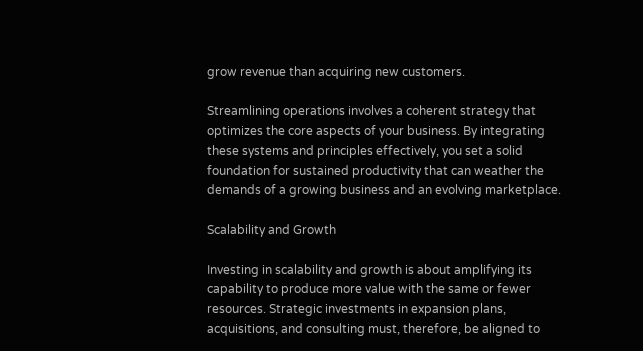grow revenue than acquiring new customers.

Streamlining operations involves a coherent strategy that optimizes the core aspects of your business. By integrating these systems and principles effectively, you set a solid foundation for sustained productivity that can weather the demands of a growing business and an evolving marketplace.

Scalability and Growth

Investing in scalability and growth is about amplifying its capability to produce more value with the same or fewer resources. Strategic investments in expansion plans, acquisitions, and consulting must, therefore, be aligned to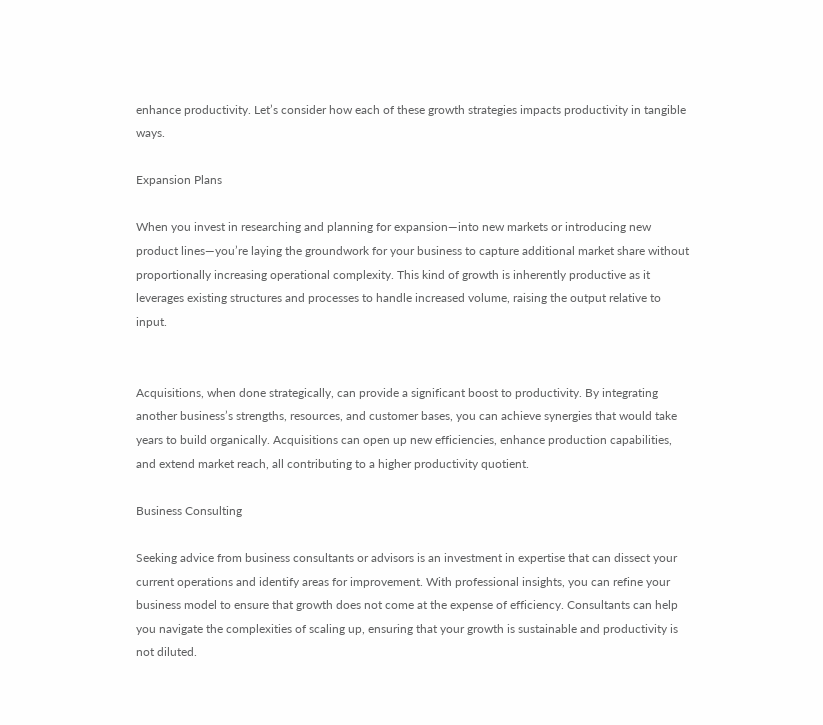enhance productivity. Let’s consider how each of these growth strategies impacts productivity in tangible ways.

Expansion Plans

When you invest in researching and planning for expansion—into new markets or introducing new product lines—you’re laying the groundwork for your business to capture additional market share without proportionally increasing operational complexity. This kind of growth is inherently productive as it leverages existing structures and processes to handle increased volume, raising the output relative to input.


Acquisitions, when done strategically, can provide a significant boost to productivity. By integrating another business’s strengths, resources, and customer bases, you can achieve synergies that would take years to build organically. Acquisitions can open up new efficiencies, enhance production capabilities, and extend market reach, all contributing to a higher productivity quotient.

Business Consulting

Seeking advice from business consultants or advisors is an investment in expertise that can dissect your current operations and identify areas for improvement. With professional insights, you can refine your business model to ensure that growth does not come at the expense of efficiency. Consultants can help you navigate the complexities of scaling up, ensuring that your growth is sustainable and productivity is not diluted.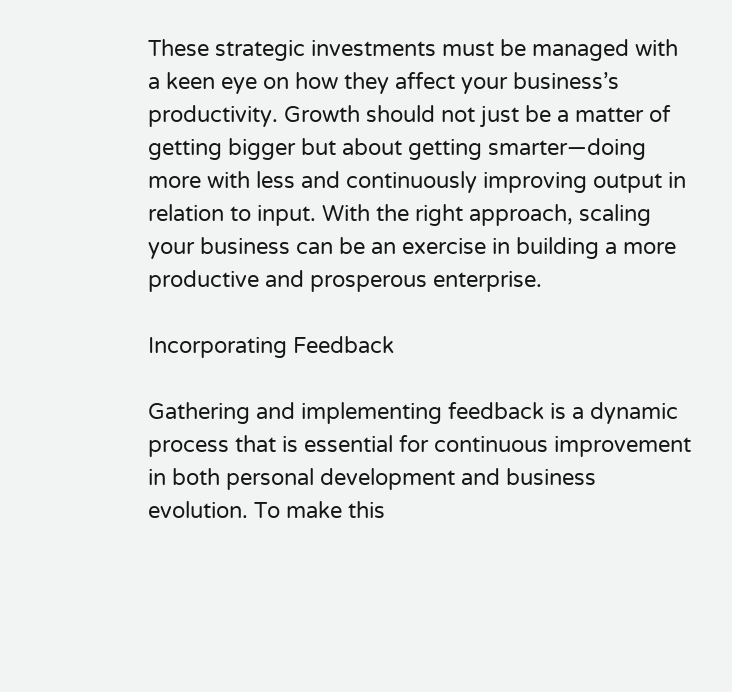These strategic investments must be managed with a keen eye on how they affect your business’s productivity. Growth should not just be a matter of getting bigger but about getting smarter—doing more with less and continuously improving output in relation to input. With the right approach, scaling your business can be an exercise in building a more productive and prosperous enterprise.

Incorporating Feedback

Gathering and implementing feedback is a dynamic process that is essential for continuous improvement in both personal development and business evolution. To make this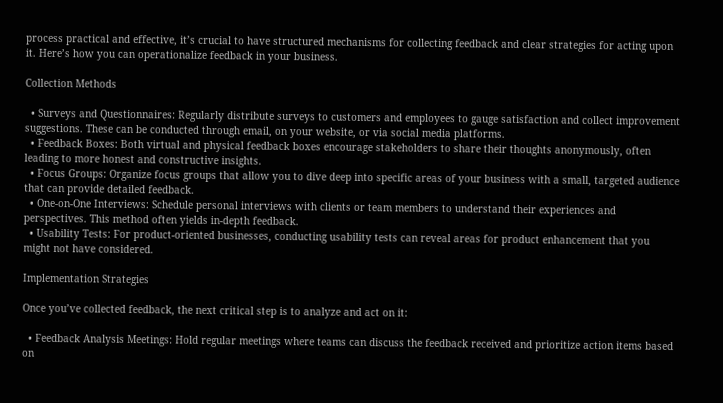process practical and effective, it’s crucial to have structured mechanisms for collecting feedback and clear strategies for acting upon it. Here’s how you can operationalize feedback in your business.

Collection Methods

  • Surveys and Questionnaires: Regularly distribute surveys to customers and employees to gauge satisfaction and collect improvement suggestions. These can be conducted through email, on your website, or via social media platforms.
  • Feedback Boxes: Both virtual and physical feedback boxes encourage stakeholders to share their thoughts anonymously, often leading to more honest and constructive insights.
  • Focus Groups: Organize focus groups that allow you to dive deep into specific areas of your business with a small, targeted audience that can provide detailed feedback.
  • One-on-One Interviews: Schedule personal interviews with clients or team members to understand their experiences and perspectives. This method often yields in-depth feedback.
  • Usability Tests: For product-oriented businesses, conducting usability tests can reveal areas for product enhancement that you might not have considered.

Implementation Strategies

Once you’ve collected feedback, the next critical step is to analyze and act on it:

  • Feedback Analysis Meetings: Hold regular meetings where teams can discuss the feedback received and prioritize action items based on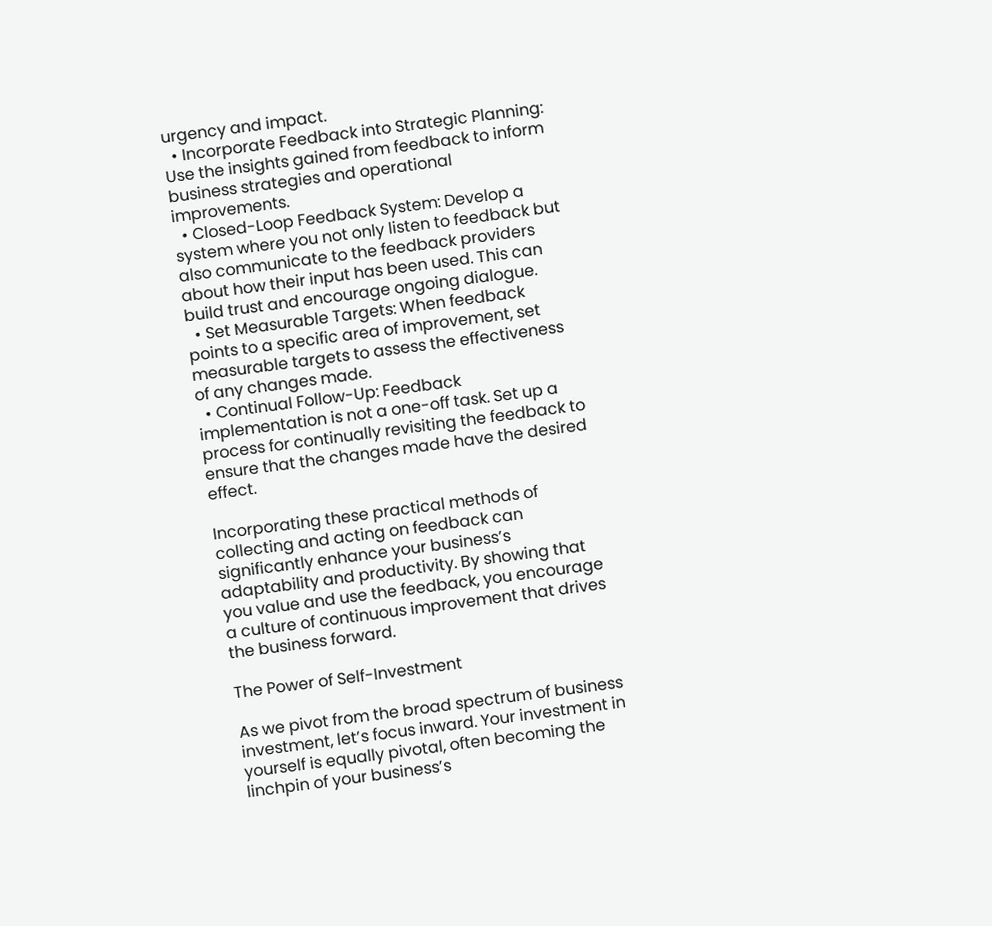urgency and impact.
  • Incorporate Feedback into Strategic Planning: Use the insights gained from feedback to inform business strategies and operational improvements.
  • Closed-Loop Feedback System: Develop a system where you not only listen to feedback but also communicate to the feedback providers about how their input has been used. This can build trust and encourage ongoing dialogue.
  • Set Measurable Targets: When feedback points to a specific area of improvement, set measurable targets to assess the effectiveness of any changes made.
  • Continual Follow-Up: Feedback implementation is not a one-off task. Set up a process for continually revisiting the feedback to ensure that the changes made have the desired effect.

Incorporating these practical methods of collecting and acting on feedback can significantly enhance your business’s adaptability and productivity. By showing that you value and use the feedback, you encourage a culture of continuous improvement that drives the business forward.

The Power of Self-Investment

As we pivot from the broad spectrum of business investment, let’s focus inward. Your investment in yourself is equally pivotal, often becoming the linchpin of your business’s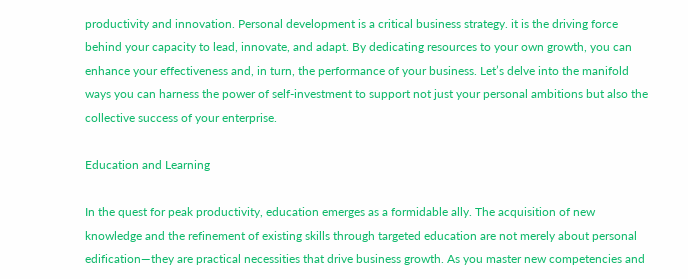productivity and innovation. Personal development is a critical business strategy. it is the driving force behind your capacity to lead, innovate, and adapt. By dedicating resources to your own growth, you can enhance your effectiveness and, in turn, the performance of your business. Let’s delve into the manifold ways you can harness the power of self-investment to support not just your personal ambitions but also the collective success of your enterprise.

Education and Learning

In the quest for peak productivity, education emerges as a formidable ally. The acquisition of new knowledge and the refinement of existing skills through targeted education are not merely about personal edification—they are practical necessities that drive business growth. As you master new competencies and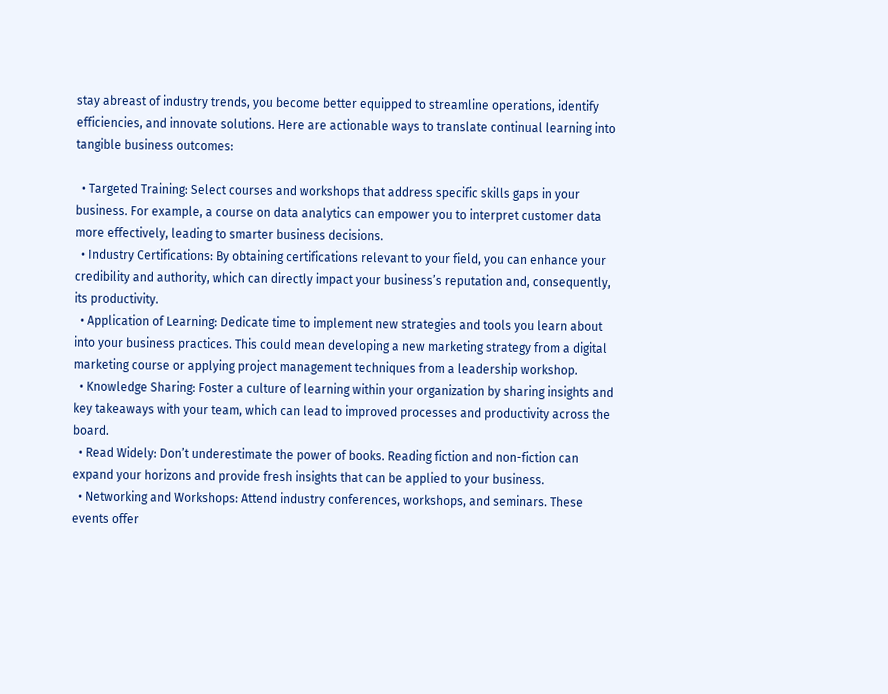stay abreast of industry trends, you become better equipped to streamline operations, identify efficiencies, and innovate solutions. Here are actionable ways to translate continual learning into tangible business outcomes:

  • Targeted Training: Select courses and workshops that address specific skills gaps in your business. For example, a course on data analytics can empower you to interpret customer data more effectively, leading to smarter business decisions.
  • Industry Certifications: By obtaining certifications relevant to your field, you can enhance your credibility and authority, which can directly impact your business’s reputation and, consequently, its productivity.
  • Application of Learning: Dedicate time to implement new strategies and tools you learn about into your business practices. This could mean developing a new marketing strategy from a digital marketing course or applying project management techniques from a leadership workshop.
  • Knowledge Sharing: Foster a culture of learning within your organization by sharing insights and key takeaways with your team, which can lead to improved processes and productivity across the board.
  • Read Widely: Don’t underestimate the power of books. Reading fiction and non-fiction can expand your horizons and provide fresh insights that can be applied to your business.
  • Networking and Workshops: Attend industry conferences, workshops, and seminars. These events offer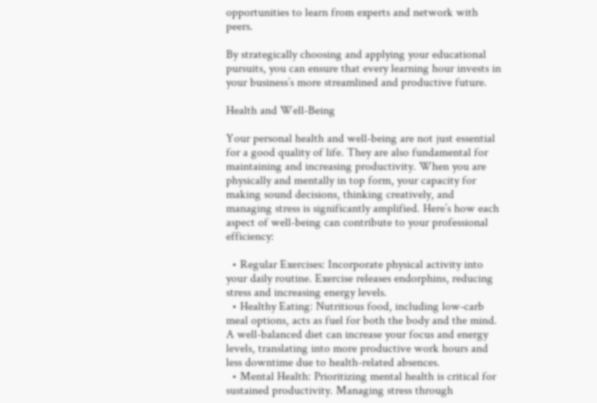opportunities to learn from experts and network with peers.

By strategically choosing and applying your educational pursuits, you can ensure that every learning hour invests in your business’s more streamlined and productive future.

Health and Well-Being

Your personal health and well-being are not just essential for a good quality of life. They are also fundamental for maintaining and increasing productivity. When you are physically and mentally in top form, your capacity for making sound decisions, thinking creatively, and managing stress is significantly amplified. Here’s how each aspect of well-being can contribute to your professional efficiency:

  • Regular Exercises: Incorporate physical activity into your daily routine. Exercise releases endorphins, reducing stress and increasing energy levels.
  • Healthy Eating: Nutritious food, including low-carb meal options, acts as fuel for both the body and the mind. A well-balanced diet can increase your focus and energy levels, translating into more productive work hours and less downtime due to health-related absences.
  • Mental Health: Prioritizing mental health is critical for sustained productivity. Managing stress through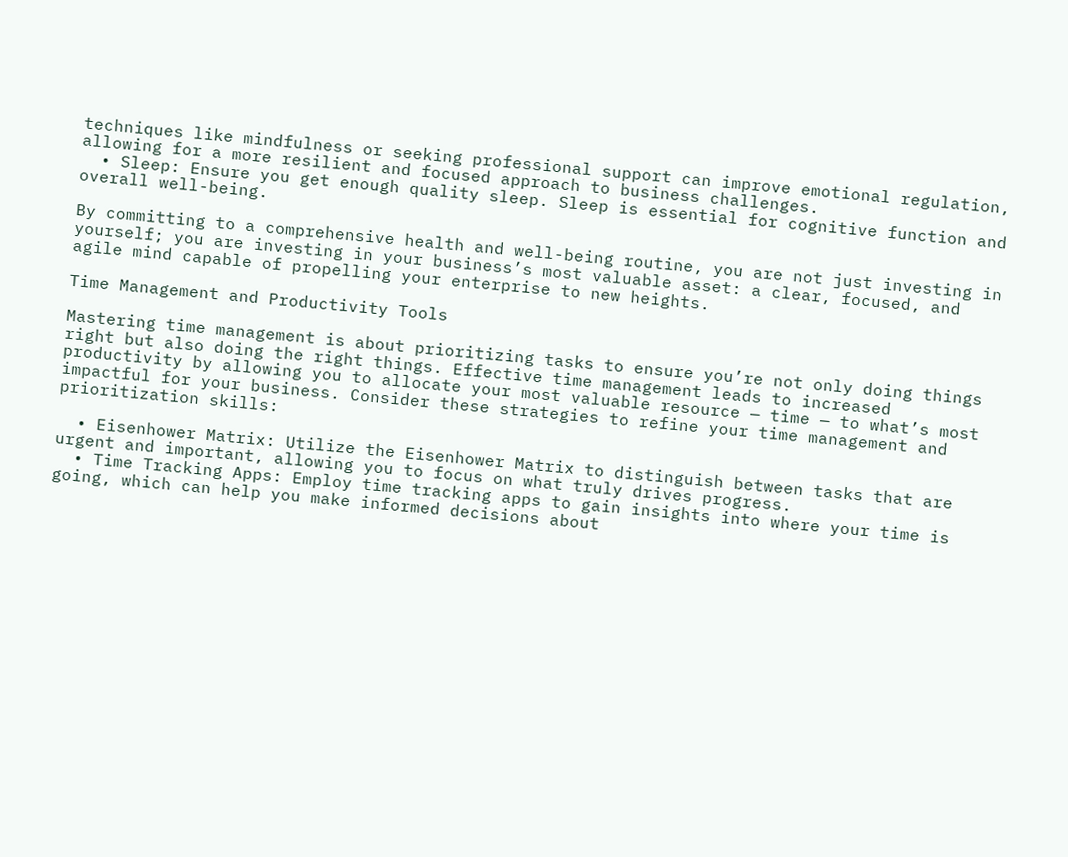techniques like mindfulness or seeking professional support can improve emotional regulation, allowing for a more resilient and focused approach to business challenges.
  • Sleep: Ensure you get enough quality sleep. Sleep is essential for cognitive function and overall well-being.

By committing to a comprehensive health and well-being routine, you are not just investing in yourself; you are investing in your business’s most valuable asset: a clear, focused, and agile mind capable of propelling your enterprise to new heights.

Time Management and Productivity Tools

Mastering time management is about prioritizing tasks to ensure you’re not only doing things right but also doing the right things. Effective time management leads to increased productivity by allowing you to allocate your most valuable resource — time — to what’s most impactful for your business. Consider these strategies to refine your time management and prioritization skills:

  • Eisenhower Matrix: Utilize the Eisenhower Matrix to distinguish between tasks that are urgent and important, allowing you to focus on what truly drives progress.
  • Time Tracking Apps: Employ time tracking apps to gain insights into where your time is going, which can help you make informed decisions about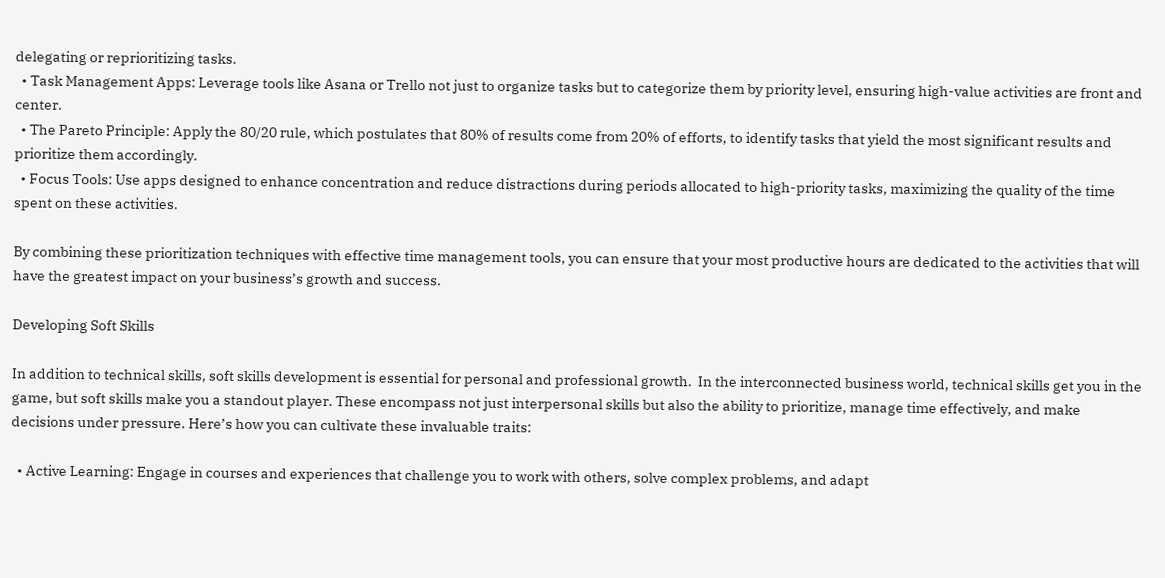delegating or reprioritizing tasks.
  • Task Management Apps: Leverage tools like Asana or Trello not just to organize tasks but to categorize them by priority level, ensuring high-value activities are front and center.
  • The Pareto Principle: Apply the 80/20 rule, which postulates that 80% of results come from 20% of efforts, to identify tasks that yield the most significant results and prioritize them accordingly.
  • Focus Tools: Use apps designed to enhance concentration and reduce distractions during periods allocated to high-priority tasks, maximizing the quality of the time spent on these activities.

By combining these prioritization techniques with effective time management tools, you can ensure that your most productive hours are dedicated to the activities that will have the greatest impact on your business’s growth and success.

Developing Soft Skills

In addition to technical skills, soft skills development is essential for personal and professional growth.  In the interconnected business world, technical skills get you in the game, but soft skills make you a standout player. These encompass not just interpersonal skills but also the ability to prioritize, manage time effectively, and make decisions under pressure. Here’s how you can cultivate these invaluable traits:

  • Active Learning: Engage in courses and experiences that challenge you to work with others, solve complex problems, and adapt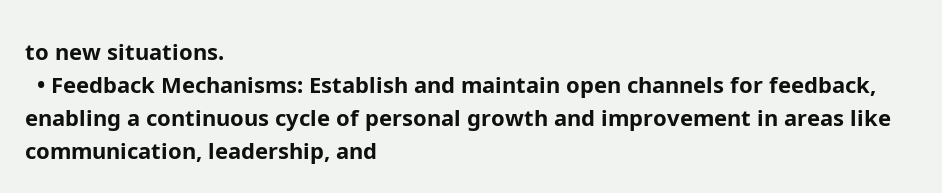to new situations.
  • Feedback Mechanisms: Establish and maintain open channels for feedback, enabling a continuous cycle of personal growth and improvement in areas like communication, leadership, and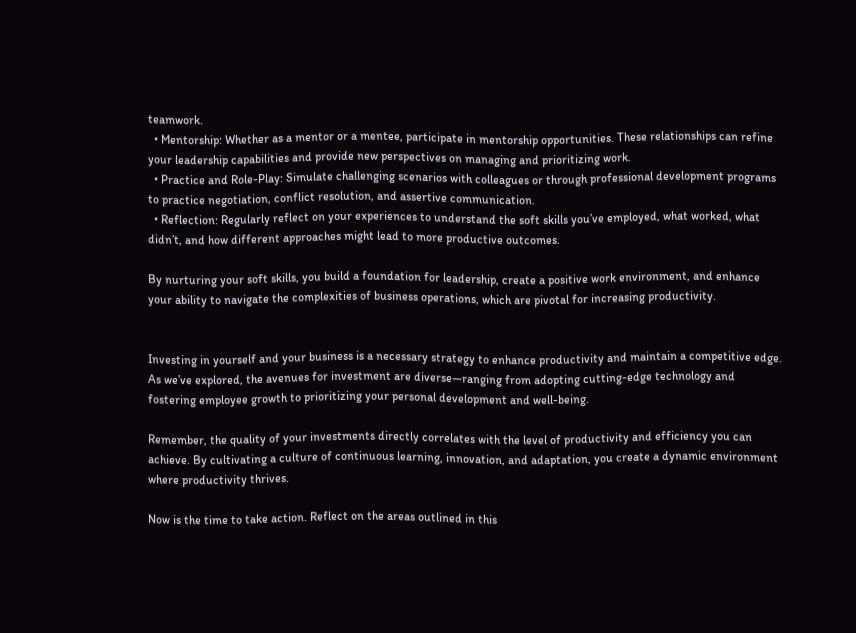teamwork.
  • Mentorship: Whether as a mentor or a mentee, participate in mentorship opportunities. These relationships can refine your leadership capabilities and provide new perspectives on managing and prioritizing work.
  • Practice and Role-Play: Simulate challenging scenarios with colleagues or through professional development programs to practice negotiation, conflict resolution, and assertive communication.
  • Reflection: Regularly reflect on your experiences to understand the soft skills you’ve employed, what worked, what didn’t, and how different approaches might lead to more productive outcomes.

By nurturing your soft skills, you build a foundation for leadership, create a positive work environment, and enhance your ability to navigate the complexities of business operations, which are pivotal for increasing productivity.


Investing in yourself and your business is a necessary strategy to enhance productivity and maintain a competitive edge. As we’ve explored, the avenues for investment are diverse—ranging from adopting cutting-edge technology and fostering employee growth to prioritizing your personal development and well-being.

Remember, the quality of your investments directly correlates with the level of productivity and efficiency you can achieve. By cultivating a culture of continuous learning, innovation, and adaptation, you create a dynamic environment where productivity thrives.

Now is the time to take action. Reflect on the areas outlined in this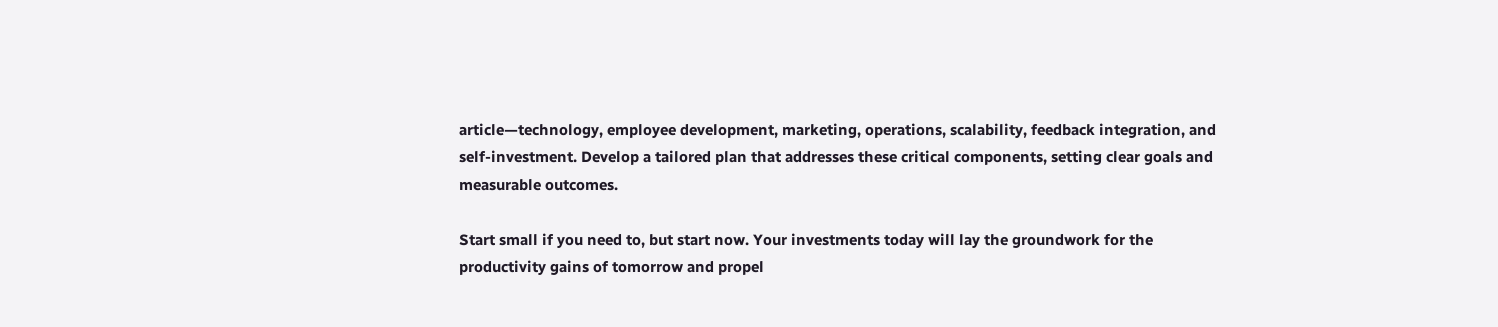article—technology, employee development, marketing, operations, scalability, feedback integration, and self-investment. Develop a tailored plan that addresses these critical components, setting clear goals and measurable outcomes.

Start small if you need to, but start now. Your investments today will lay the groundwork for the productivity gains of tomorrow and propel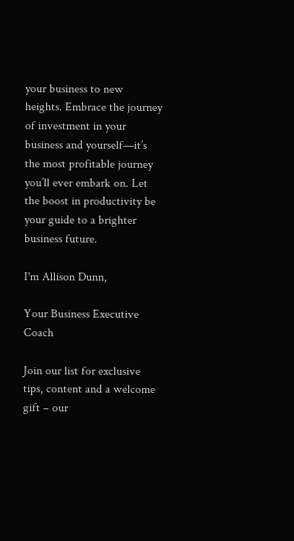your business to new heights. Embrace the journey of investment in your business and yourself—it’s the most profitable journey you’ll ever embark on. Let the boost in productivity be your guide to a brighter business future.

I'm Allison Dunn,

Your Business Executive Coach

Join our list for exclusive tips, content and a welcome gift – our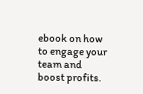ebook on how to engage your team and boost profits.